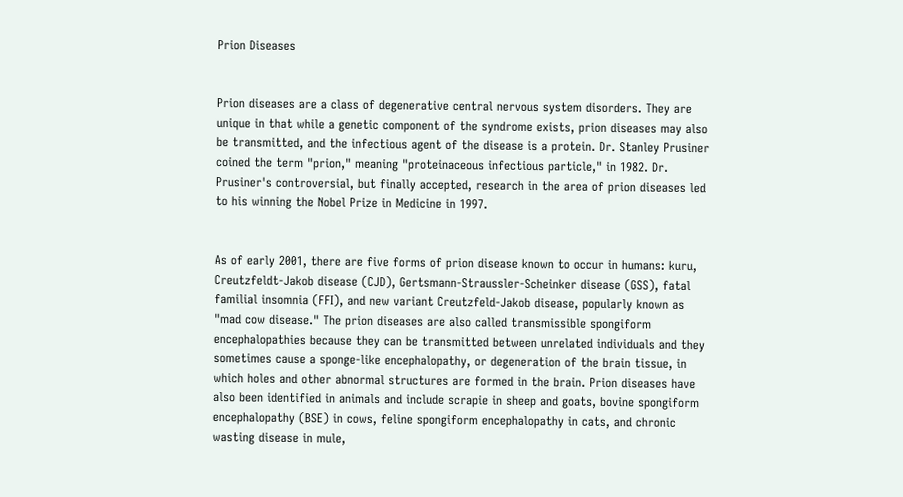Prion Diseases


Prion diseases are a class of degenerative central nervous system disorders. They are unique in that while a genetic component of the syndrome exists, prion diseases may also be transmitted, and the infectious agent of the disease is a protein. Dr. Stanley Prusiner coined the term "prion," meaning "proteinaceous infectious particle," in 1982. Dr. Prusiner's controversial, but finally accepted, research in the area of prion diseases led to his winning the Nobel Prize in Medicine in 1997.


As of early 2001, there are five forms of prion disease known to occur in humans: kuru, Creutzfeldt-Jakob disease (CJD), Gertsmann-Straussler-Scheinker disease (GSS), fatal familial insomnia (FFI), and new variant Creutzfeld-Jakob disease, popularly known as "mad cow disease." The prion diseases are also called transmissible spongiform encephalopathies because they can be transmitted between unrelated individuals and they sometimes cause a sponge-like encephalopathy, or degeneration of the brain tissue, in which holes and other abnormal structures are formed in the brain. Prion diseases have also been identified in animals and include scrapie in sheep and goats, bovine spongiform encephalopathy (BSE) in cows, feline spongiform encephalopathy in cats, and chronic wasting disease in mule,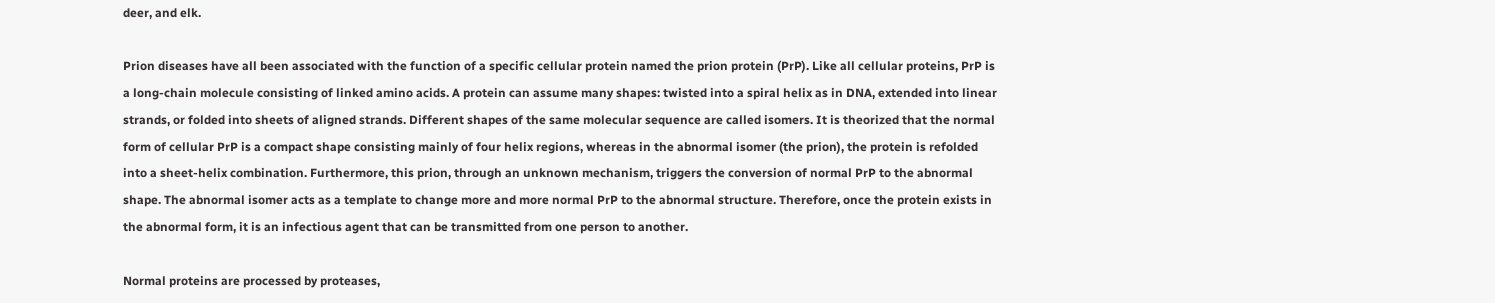deer, and elk.

Prion diseases have all been associated with the function of a specific cellular protein named the prion protein (PrP). Like all cellular proteins, PrP is a long-chain molecule consisting of linked amino acids. A protein can assume many shapes: twisted into a spiral helix as in DNA, extended into linear strands, or folded into sheets of aligned strands. Different shapes of the same molecular sequence are called isomers. It is theorized that the normal form of cellular PrP is a compact shape consisting mainly of four helix regions, whereas in the abnormal isomer (the prion), the protein is refolded into a sheet-helix combination. Furthermore, this prion, through an unknown mechanism, triggers the conversion of normal PrP to the abnormal shape. The abnormal isomer acts as a template to change more and more normal PrP to the abnormal structure. Therefore, once the protein exists in the abnormal form, it is an infectious agent that can be transmitted from one person to another.

Normal proteins are processed by proteases,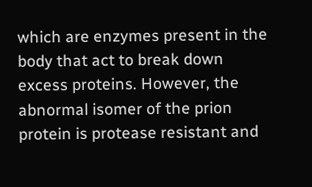which are enzymes present in the body that act to break down excess proteins. However, the abnormal isomer of the prion protein is protease resistant and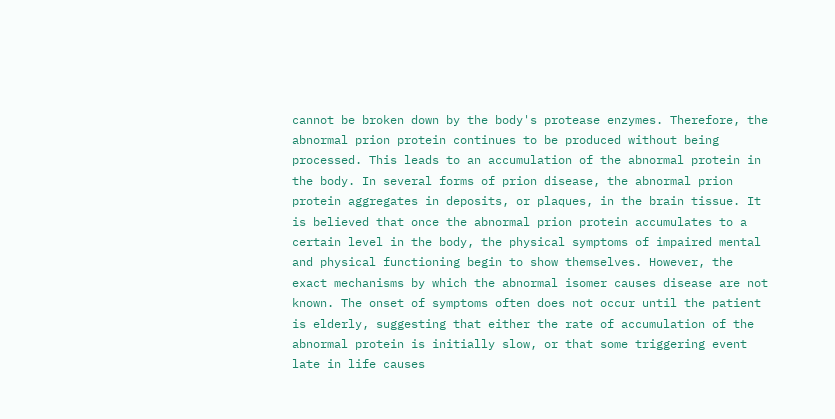cannot be broken down by the body's protease enzymes. Therefore, the abnormal prion protein continues to be produced without being processed. This leads to an accumulation of the abnormal protein in the body. In several forms of prion disease, the abnormal prion protein aggregates in deposits, or plaques, in the brain tissue. It is believed that once the abnormal prion protein accumulates to a certain level in the body, the physical symptoms of impaired mental and physical functioning begin to show themselves. However, the exact mechanisms by which the abnormal isomer causes disease are not known. The onset of symptoms often does not occur until the patient is elderly, suggesting that either the rate of accumulation of the abnormal protein is initially slow, or that some triggering event late in life causes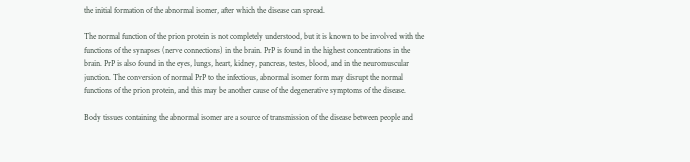the initial formation of the abnormal isomer, after which the disease can spread.

The normal function of the prion protein is not completely understood, but it is known to be involved with the functions of the synapses (nerve connections) in the brain. PrP is found in the highest concentrations in the brain. PrP is also found in the eyes, lungs, heart, kidney, pancreas, testes, blood, and in the neuromuscular junction. The conversion of normal PrP to the infectious, abnormal isomer form may disrupt the normal functions of the prion protein, and this may be another cause of the degenerative symptoms of the disease.

Body tissues containing the abnormal isomer are a source of transmission of the disease between people and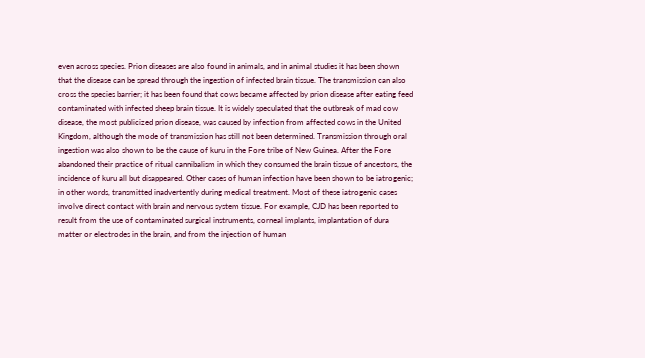even across species. Prion diseases are also found in animals, and in animal studies it has been shown that the disease can be spread through the ingestion of infected brain tissue. The transmission can also cross the species barrier; it has been found that cows became affected by prion disease after eating feed contaminated with infected sheep brain tissue. It is widely speculated that the outbreak of mad cow disease, the most publicized prion disease, was caused by infection from affected cows in the United Kingdom, although the mode of transmission has still not been determined. Transmission through oral ingestion was also shown to be the cause of kuru in the Fore tribe of New Guinea. After the Fore abandoned their practice of ritual cannibalism in which they consumed the brain tissue of ancestors, the incidence of kuru all but disappeared. Other cases of human infection have been shown to be iatrogenic; in other words, transmitted inadvertently during medical treatment. Most of these iatrogenic cases involve direct contact with brain and nervous system tissue. For example, CJD has been reported to result from the use of contaminated surgical instruments, corneal implants, implantation of dura matter or electrodes in the brain, and from the injection of human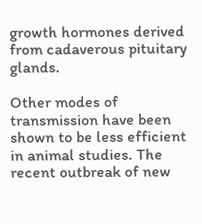growth hormones derived from cadaverous pituitary glands.

Other modes of transmission have been shown to be less efficient in animal studies. The recent outbreak of new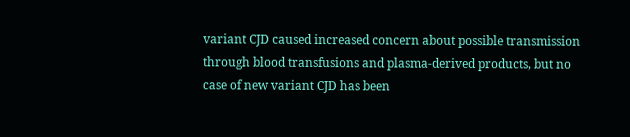variant CJD caused increased concern about possible transmission through blood transfusions and plasma-derived products, but no case of new variant CJD has been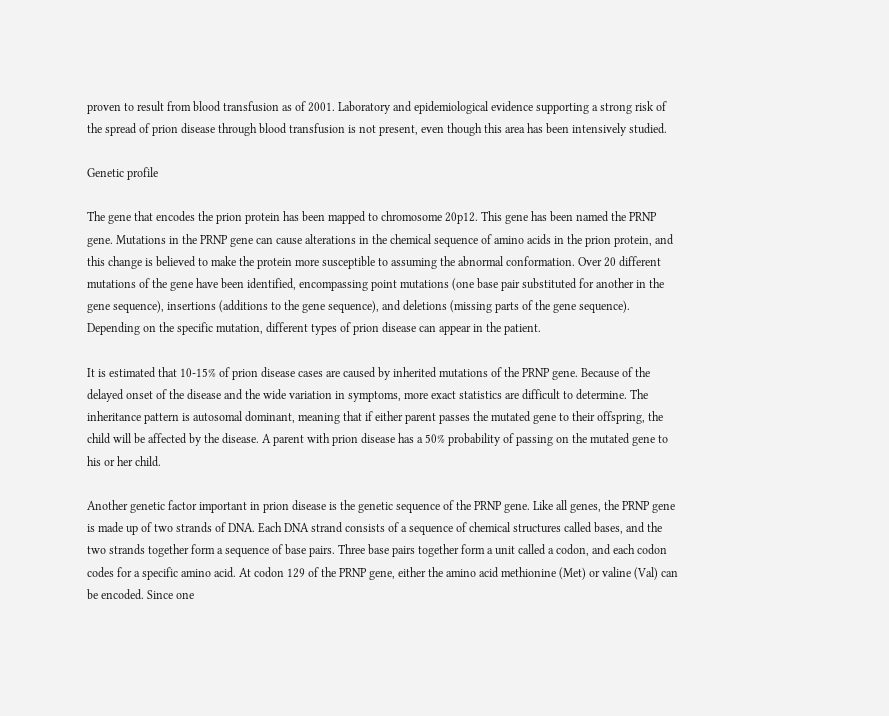proven to result from blood transfusion as of 2001. Laboratory and epidemiological evidence supporting a strong risk of the spread of prion disease through blood transfusion is not present, even though this area has been intensively studied.

Genetic profile

The gene that encodes the prion protein has been mapped to chromosome 20p12. This gene has been named the PRNP gene. Mutations in the PRNP gene can cause alterations in the chemical sequence of amino acids in the prion protein, and this change is believed to make the protein more susceptible to assuming the abnormal conformation. Over 20 different mutations of the gene have been identified, encompassing point mutations (one base pair substituted for another in the gene sequence), insertions (additions to the gene sequence), and deletions (missing parts of the gene sequence). Depending on the specific mutation, different types of prion disease can appear in the patient.

It is estimated that 10-15% of prion disease cases are caused by inherited mutations of the PRNP gene. Because of the delayed onset of the disease and the wide variation in symptoms, more exact statistics are difficult to determine. The inheritance pattern is autosomal dominant, meaning that if either parent passes the mutated gene to their offspring, the child will be affected by the disease. A parent with prion disease has a 50% probability of passing on the mutated gene to his or her child.

Another genetic factor important in prion disease is the genetic sequence of the PRNP gene. Like all genes, the PRNP gene is made up of two strands of DNA. Each DNA strand consists of a sequence of chemical structures called bases, and the two strands together form a sequence of base pairs. Three base pairs together form a unit called a codon, and each codon codes for a specific amino acid. At codon 129 of the PRNP gene, either the amino acid methionine (Met) or valine (Val) can be encoded. Since one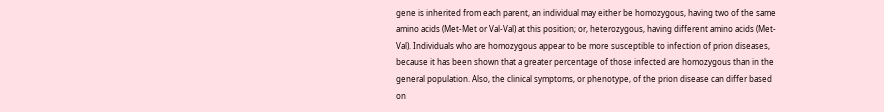gene is inherited from each parent, an individual may either be homozygous, having two of the same amino acids (Met-Met or Val-Val) at this position; or, heterozygous, having different amino acids (Met-Val). Individuals who are homozygous appear to be more susceptible to infection of prion diseases, because it has been shown that a greater percentage of those infected are homozygous than in the general population. Also, the clinical symptoms, or phenotype, of the prion disease can differ based on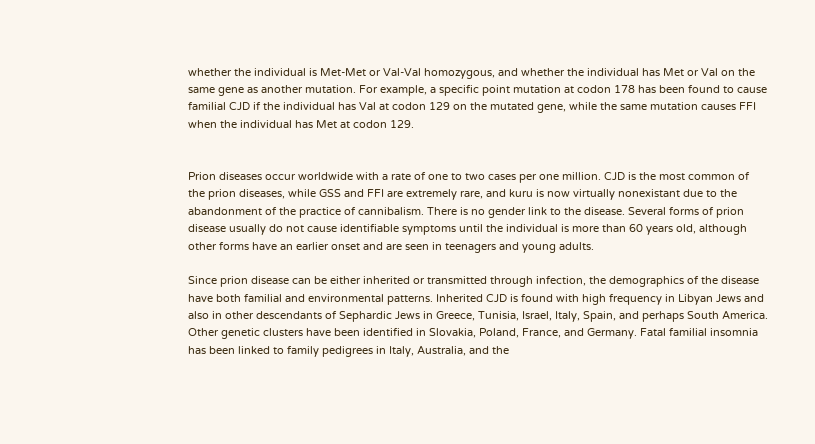whether the individual is Met-Met or Val-Val homozygous, and whether the individual has Met or Val on the same gene as another mutation. For example, a specific point mutation at codon 178 has been found to cause familial CJD if the individual has Val at codon 129 on the mutated gene, while the same mutation causes FFI when the individual has Met at codon 129.


Prion diseases occur worldwide with a rate of one to two cases per one million. CJD is the most common of the prion diseases, while GSS and FFI are extremely rare, and kuru is now virtually nonexistant due to the abandonment of the practice of cannibalism. There is no gender link to the disease. Several forms of prion disease usually do not cause identifiable symptoms until the individual is more than 60 years old, although other forms have an earlier onset and are seen in teenagers and young adults.

Since prion disease can be either inherited or transmitted through infection, the demographics of the disease have both familial and environmental patterns. Inherited CJD is found with high frequency in Libyan Jews and also in other descendants of Sephardic Jews in Greece, Tunisia, Israel, Italy, Spain, and perhaps South America. Other genetic clusters have been identified in Slovakia, Poland, France, and Germany. Fatal familial insomnia has been linked to family pedigrees in Italy, Australia, and the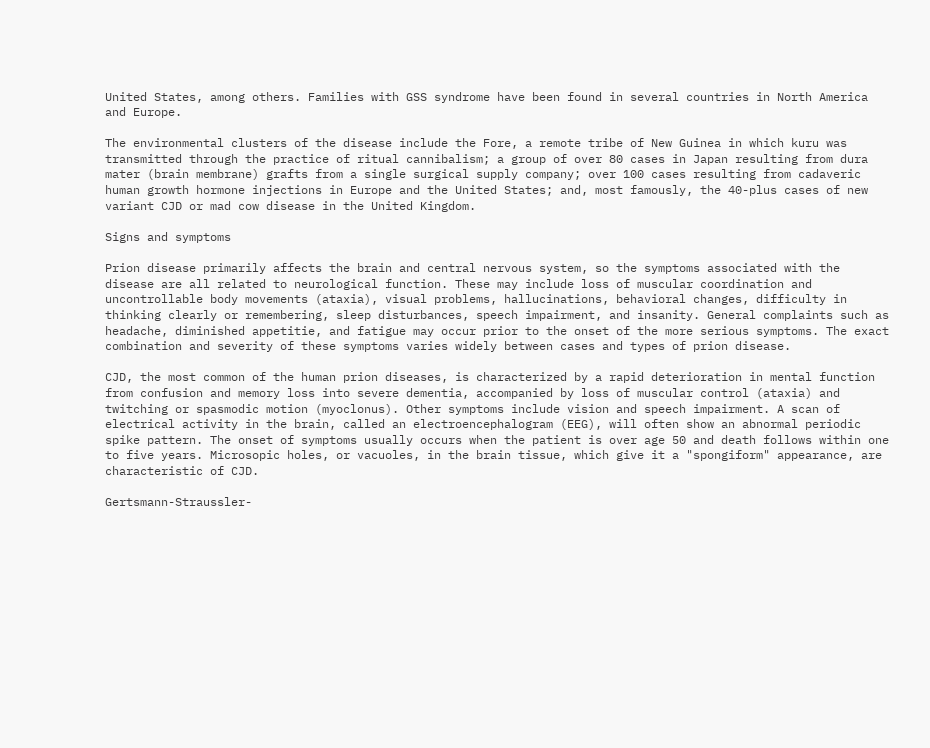United States, among others. Families with GSS syndrome have been found in several countries in North America and Europe.

The environmental clusters of the disease include the Fore, a remote tribe of New Guinea in which kuru was transmitted through the practice of ritual cannibalism; a group of over 80 cases in Japan resulting from dura mater (brain membrane) grafts from a single surgical supply company; over 100 cases resulting from cadaveric human growth hormone injections in Europe and the United States; and, most famously, the 40-plus cases of new variant CJD or mad cow disease in the United Kingdom.

Signs and symptoms

Prion disease primarily affects the brain and central nervous system, so the symptoms associated with the disease are all related to neurological function. These may include loss of muscular coordination and uncontrollable body movements (ataxia), visual problems, hallucinations, behavioral changes, difficulty in thinking clearly or remembering, sleep disturbances, speech impairment, and insanity. General complaints such as headache, diminished appetitie, and fatigue may occur prior to the onset of the more serious symptoms. The exact combination and severity of these symptoms varies widely between cases and types of prion disease.

CJD, the most common of the human prion diseases, is characterized by a rapid deterioration in mental function from confusion and memory loss into severe dementia, accompanied by loss of muscular control (ataxia) and twitching or spasmodic motion (myoclonus). Other symptoms include vision and speech impairment. A scan of electrical activity in the brain, called an electroencephalogram (EEG), will often show an abnormal periodic spike pattern. The onset of symptoms usually occurs when the patient is over age 50 and death follows within one to five years. Microsopic holes, or vacuoles, in the brain tissue, which give it a "spongiform" appearance, are characteristic of CJD.

Gertsmann-Straussler-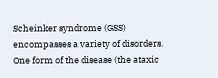Scheinker syndrome (GSS) encompasses a variety of disorders. One form of the disease (the ataxic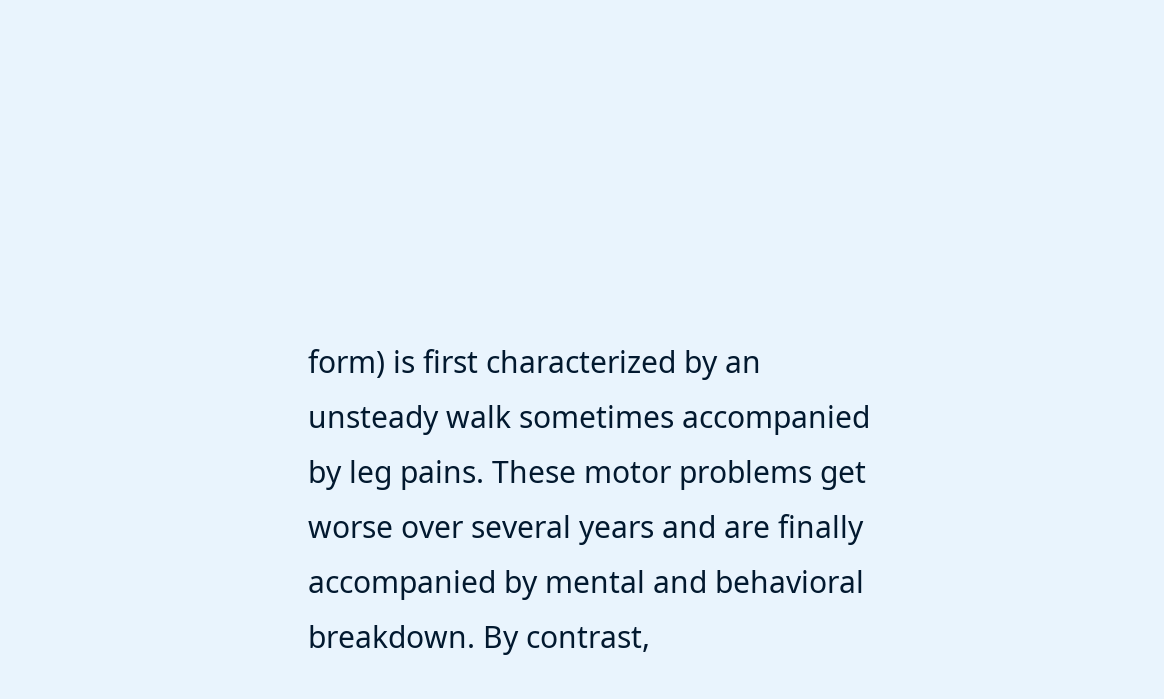form) is first characterized by an unsteady walk sometimes accompanied by leg pains. These motor problems get worse over several years and are finally accompanied by mental and behavioral breakdown. By contrast,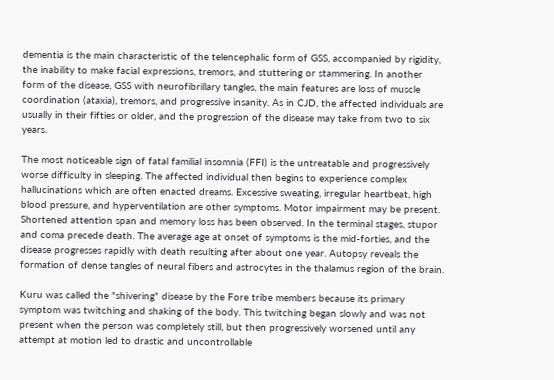dementia is the main characteristic of the telencephalic form of GSS, accompanied by rigidity, the inability to make facial expressions, tremors, and stuttering or stammering. In another form of the disease, GSS with neurofibrillary tangles, the main features are loss of muscle coordination (ataxia), tremors, and progressive insanity. As in CJD, the affected individuals are usually in their fifties or older, and the progression of the disease may take from two to six years.

The most noticeable sign of fatal familial insomnia (FFI) is the untreatable and progressively worse difficulty in sleeping. The affected individual then begins to experience complex hallucinations which are often enacted dreams. Excessive sweating, irregular heartbeat, high blood pressure, and hyperventilation are other symptoms. Motor impairment may be present. Shortened attention span and memory loss has been observed. In the terminal stages, stupor and coma precede death. The average age at onset of symptoms is the mid-forties, and the disease progresses rapidly with death resulting after about one year. Autopsy reveals the formation of dense tangles of neural fibers and astrocytes in the thalamus region of the brain.

Kuru was called the "shivering" disease by the Fore tribe members because its primary symptom was twitching and shaking of the body. This twitching began slowly and was not present when the person was completely still, but then progressively worsened until any attempt at motion led to drastic and uncontrollable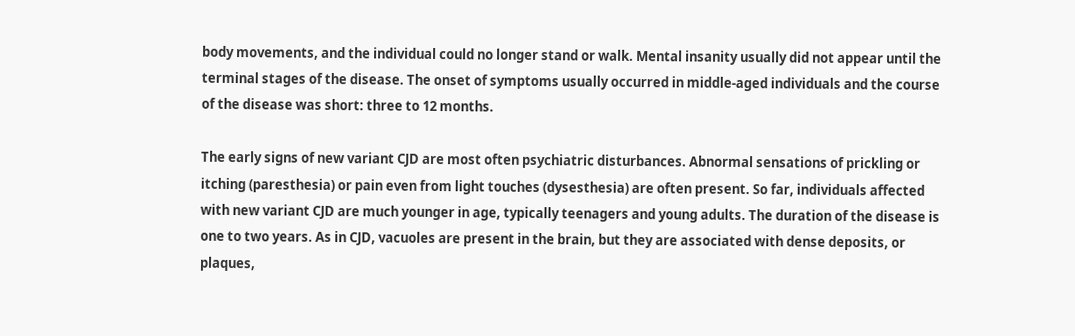body movements, and the individual could no longer stand or walk. Mental insanity usually did not appear until the terminal stages of the disease. The onset of symptoms usually occurred in middle-aged individuals and the course of the disease was short: three to 12 months.

The early signs of new variant CJD are most often psychiatric disturbances. Abnormal sensations of prickling or itching (paresthesia) or pain even from light touches (dysesthesia) are often present. So far, individuals affected with new variant CJD are much younger in age, typically teenagers and young adults. The duration of the disease is one to two years. As in CJD, vacuoles are present in the brain, but they are associated with dense deposits, or plaques,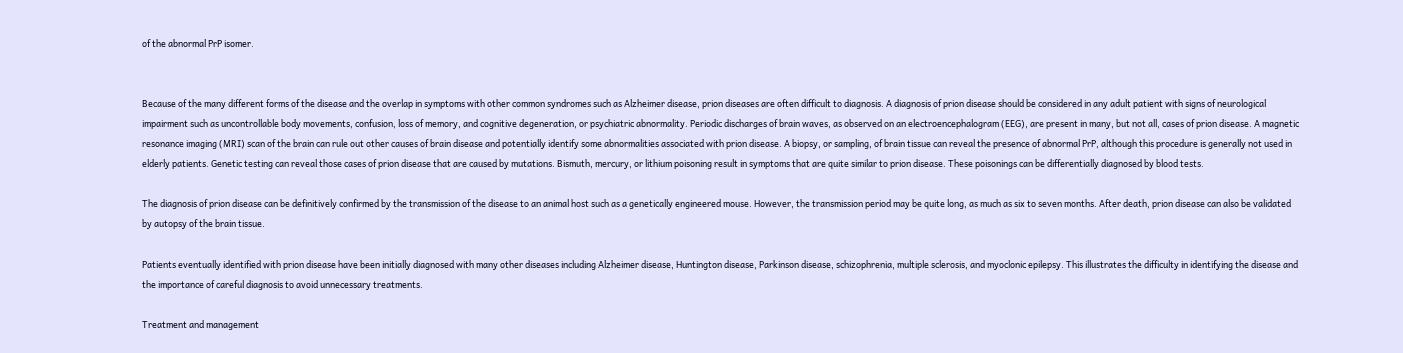of the abnormal PrP isomer.


Because of the many different forms of the disease and the overlap in symptoms with other common syndromes such as Alzheimer disease, prion diseases are often difficult to diagnosis. A diagnosis of prion disease should be considered in any adult patient with signs of neurological impairment such as uncontrollable body movements, confusion, loss of memory, and cognitive degeneration, or psychiatric abnormality. Periodic discharges of brain waves, as observed on an electroencephalogram (EEG), are present in many, but not all, cases of prion disease. A magnetic resonance imaging (MRI) scan of the brain can rule out other causes of brain disease and potentially identify some abnormalities associated with prion disease. A biopsy, or sampling, of brain tissue can reveal the presence of abnormal PrP, although this procedure is generally not used in elderly patients. Genetic testing can reveal those cases of prion disease that are caused by mutations. Bismuth, mercury, or lithium poisoning result in symptoms that are quite similar to prion disease. These poisonings can be differentially diagnosed by blood tests.

The diagnosis of prion disease can be definitively confirmed by the transmission of the disease to an animal host such as a genetically engineered mouse. However, the transmission period may be quite long, as much as six to seven months. After death, prion disease can also be validated by autopsy of the brain tissue.

Patients eventually identified with prion disease have been initially diagnosed with many other diseases including Alzheimer disease, Huntington disease, Parkinson disease, schizophrenia, multiple sclerosis, and myoclonic epilepsy. This illustrates the difficulty in identifying the disease and the importance of careful diagnosis to avoid unnecessary treatments.

Treatment and management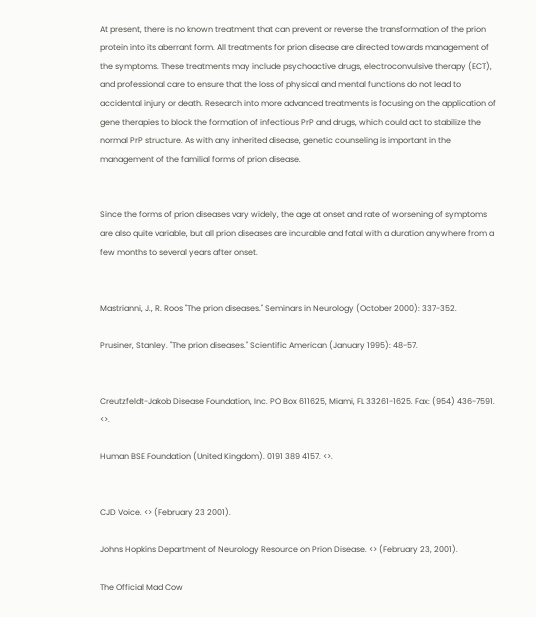At present, there is no known treatment that can prevent or reverse the transformation of the prion protein into its aberrant form. All treatments for prion disease are directed towards management of the symptoms. These treatments may include psychoactive drugs, electroconvulsive therapy (ECT), and professional care to ensure that the loss of physical and mental functions do not lead to accidental injury or death. Research into more advanced treatments is focusing on the application of gene therapies to block the formation of infectious PrP and drugs, which could act to stabilize the normal PrP structure. As with any inherited disease, genetic counseling is important in the management of the familial forms of prion disease.


Since the forms of prion diseases vary widely, the age at onset and rate of worsening of symptoms are also quite variable, but all prion diseases are incurable and fatal with a duration anywhere from a few months to several years after onset.


Mastrianni, J., R. Roos "The prion diseases." Seminars in Neurology (October 2000): 337-352.

Prusiner, Stanley. "The prion diseases." Scientific American (January 1995): 48-57.


Creutzfeldt-Jakob Disease Foundation, Inc. PO Box 611625, Miami, FL 33261-1625. Fax: (954) 436-7591. <>.

Human BSE Foundation (United Kingdom). 0191 389 4157. <>.


CJD Voice. <> (February 23 2001).

Johns Hopkins Department of Neurology Resource on Prion Disease. <> (February 23, 2001).

The Official Mad Cow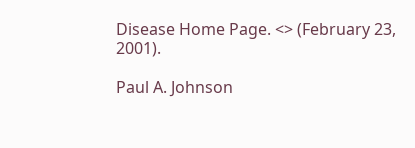Disease Home Page. <> (February 23, 2001).

Paul A. Johnson